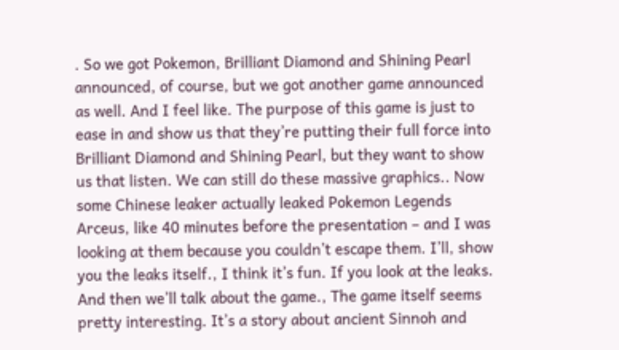. So we got Pokemon, Brilliant Diamond and Shining Pearl announced, of course, but we got another game announced as well. And I feel like. The purpose of this game is just to ease in and show us that they’re putting their full force into Brilliant Diamond and Shining Pearl, but they want to show us that listen. We can still do these massive graphics.. Now some Chinese leaker actually leaked Pokemon Legends Arceus, like 40 minutes before the presentation – and I was looking at them because you couldn’t escape them. I’ll, show you the leaks itself., I think it’s fun. If you look at the leaks. And then we’ll talk about the game., The game itself seems pretty interesting. It’s a story about ancient Sinnoh and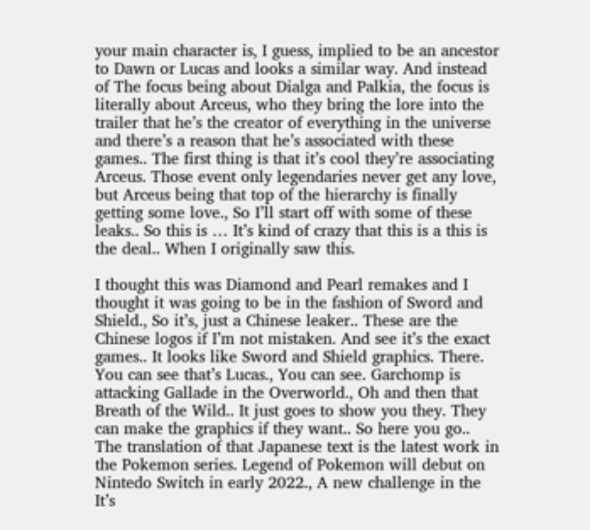your main character is, I guess, implied to be an ancestor to Dawn or Lucas and looks a similar way. And instead of The focus being about Dialga and Palkia, the focus is literally about Arceus, who they bring the lore into the trailer that he’s the creator of everything in the universe and there’s a reason that he’s associated with these games.. The first thing is that it’s cool they’re associating Arceus. Those event only legendaries never get any love, but Arceus being that top of the hierarchy is finally getting some love., So I’ll start off with some of these leaks.. So this is … It’s kind of crazy that this is a this is the deal.. When I originally saw this.

I thought this was Diamond and Pearl remakes and I thought it was going to be in the fashion of Sword and Shield., So it’s, just a Chinese leaker.. These are the Chinese logos if I’m not mistaken. And see it’s the exact games.. It looks like Sword and Shield graphics. There. You can see that’s Lucas., You can see. Garchomp is attacking Gallade in the Overworld., Oh and then that Breath of the Wild.. It just goes to show you they. They can make the graphics if they want.. So here you go.. The translation of that Japanese text is the latest work in the Pokemon series. Legend of Pokemon will debut on Nintedo Switch in early 2022., A new challenge in the It’s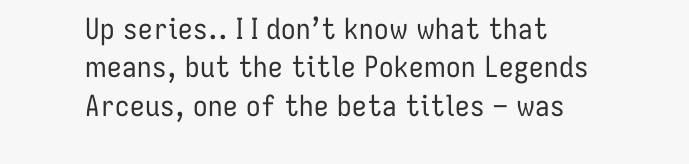Up series.. I I don’t know what that means, but the title Pokemon Legends Arceus, one of the beta titles – was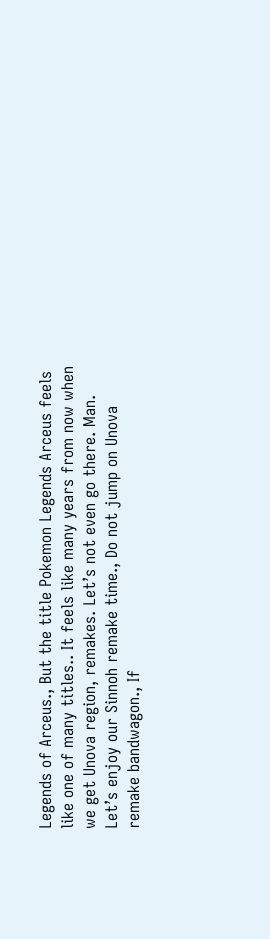Legends of Arceus., But the title Pokemon Legends Arceus feels like one of many titles.. It feels like many years from now when we get Unova region, remakes. Let’s not even go there. Man. Let’s enjoy our Sinnoh remake time., Do not jump on Unova remake bandwagon., If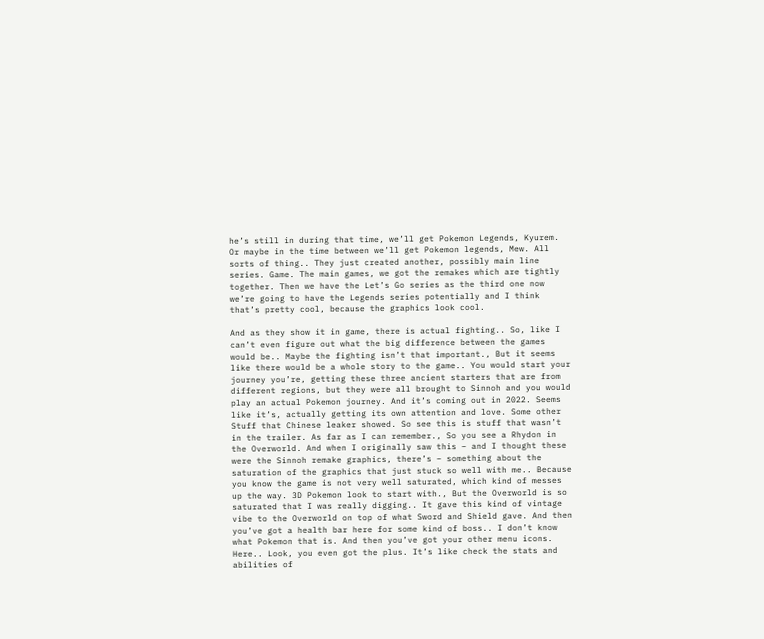he’s still in during that time, we’ll get Pokemon Legends, Kyurem. Or maybe in the time between we’ll get Pokemon legends, Mew. All sorts of thing.. They just created another, possibly main line series. Game. The main games, we got the remakes which are tightly together. Then we have the Let’s Go series as the third one now we’re going to have the Legends series potentially and I think that’s pretty cool, because the graphics look cool.

And as they show it in game, there is actual fighting.. So, like I can’t even figure out what the big difference between the games would be.. Maybe the fighting isn’t that important., But it seems like there would be a whole story to the game.. You would start your journey you’re, getting these three ancient starters that are from different regions, but they were all brought to Sinnoh and you would play an actual Pokemon journey. And it’s coming out in 2022. Seems like it’s, actually getting its own attention and love. Some other Stuff that Chinese leaker showed. So see this is stuff that wasn’t in the trailer. As far as I can remember., So you see a Rhydon in the Overworld. And when I originally saw this – and I thought these were the Sinnoh remake graphics, there’s – something about the saturation of the graphics that just stuck so well with me.. Because you know the game is not very well saturated, which kind of messes up the way. 3D Pokemon look to start with., But the Overworld is so saturated that I was really digging.. It gave this kind of vintage vibe to the Overworld on top of what Sword and Shield gave. And then you’ve got a health bar here for some kind of boss.. I don’t know what Pokemon that is. And then you’ve got your other menu icons. Here.. Look, you even got the plus. It’s like check the stats and abilities of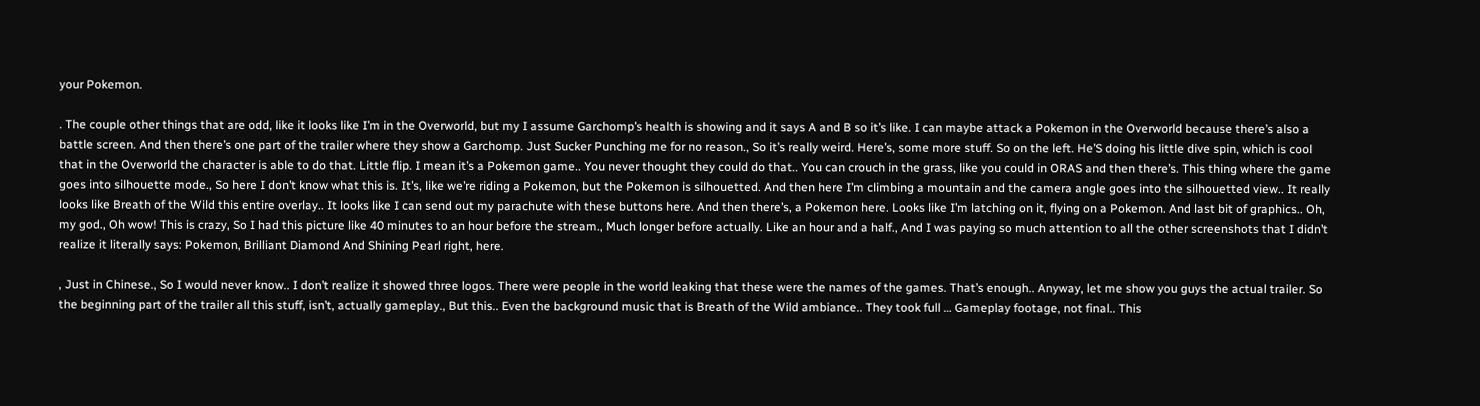your Pokemon.

. The couple other things that are odd, like it looks like I’m in the Overworld, but my I assume Garchomp’s health is showing and it says A and B so it’s like. I can maybe attack a Pokemon in the Overworld because there’s also a battle screen. And then there’s one part of the trailer where they show a Garchomp. Just Sucker Punching me for no reason., So it’s really weird. Here’s, some more stuff. So on the left. He’S doing his little dive spin, which is cool that in the Overworld the character is able to do that. Little flip. I mean it’s a Pokemon game.. You never thought they could do that.. You can crouch in the grass, like you could in ORAS and then there’s. This thing where the game goes into silhouette mode., So here I don’t know what this is. It’s, like we’re riding a Pokemon, but the Pokemon is silhouetted. And then here I’m climbing a mountain and the camera angle goes into the silhouetted view.. It really looks like Breath of the Wild this entire overlay.. It looks like I can send out my parachute with these buttons here. And then there’s, a Pokemon here. Looks like I’m latching on it, flying on a Pokemon. And last bit of graphics.. Oh, my god., Oh wow! This is crazy, So I had this picture like 40 minutes to an hour before the stream., Much longer before actually. Like an hour and a half., And I was paying so much attention to all the other screenshots that I didn’t realize it literally says: Pokemon, Brilliant Diamond And Shining Pearl right, here.

, Just in Chinese., So I would never know.. I don’t realize it showed three logos. There were people in the world leaking that these were the names of the games. That’s enough.. Anyway, let me show you guys the actual trailer. So the beginning part of the trailer all this stuff, isn’t, actually gameplay., But this.. Even the background music that is Breath of the Wild ambiance.. They took full … Gameplay footage, not final.. This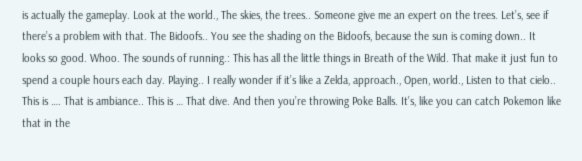is actually the gameplay. Look at the world., The skies, the trees.. Someone give me an expert on the trees. Let’s, see if there’s a problem with that. The Bidoofs.. You see the shading on the Bidoofs, because the sun is coming down.. It looks so good. Whoo. The sounds of running.: This has all the little things in Breath of the Wild. That make it just fun to spend a couple hours each day. Playing.. I really wonder if it’s like a Zelda, approach., Open, world., Listen to that cielo.. This is …. That is ambiance.. This is … That dive. And then you’re throwing Poke Balls. It’s, like you can catch Pokemon like that in the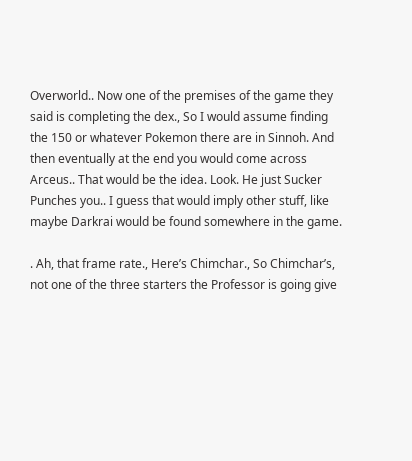Overworld.. Now one of the premises of the game they said is completing the dex., So I would assume finding the 150 or whatever Pokemon there are in Sinnoh. And then eventually at the end you would come across Arceus.. That would be the idea. Look. He just Sucker Punches you.. I guess that would imply other stuff, like maybe Darkrai would be found somewhere in the game.

. Ah, that frame rate., Here’s Chimchar., So Chimchar’s, not one of the three starters the Professor is going give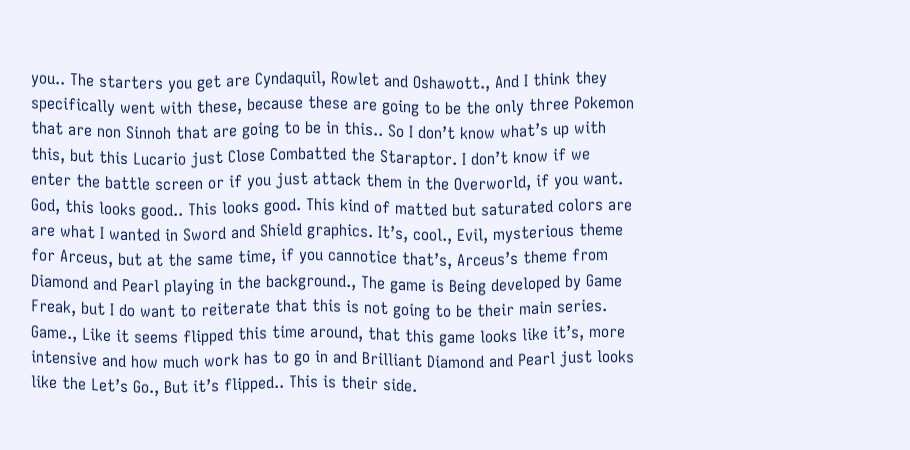you.. The starters you get are Cyndaquil, Rowlet and Oshawott., And I think they specifically went with these, because these are going to be the only three Pokemon that are non Sinnoh that are going to be in this.. So I don’t know what’s up with this, but this Lucario just Close Combatted the Staraptor. I don’t know if we enter the battle screen or if you just attack them in the Overworld, if you want. God, this looks good.. This looks good. This kind of matted but saturated colors are are what I wanted in Sword and Shield graphics. It’s, cool., Evil, mysterious theme for Arceus, but at the same time, if you cannotice that’s, Arceus’s theme from Diamond and Pearl playing in the background., The game is Being developed by Game Freak, but I do want to reiterate that this is not going to be their main series. Game., Like it seems flipped this time around, that this game looks like it’s, more intensive and how much work has to go in and Brilliant Diamond and Pearl just looks like the Let’s Go., But it’s flipped.. This is their side.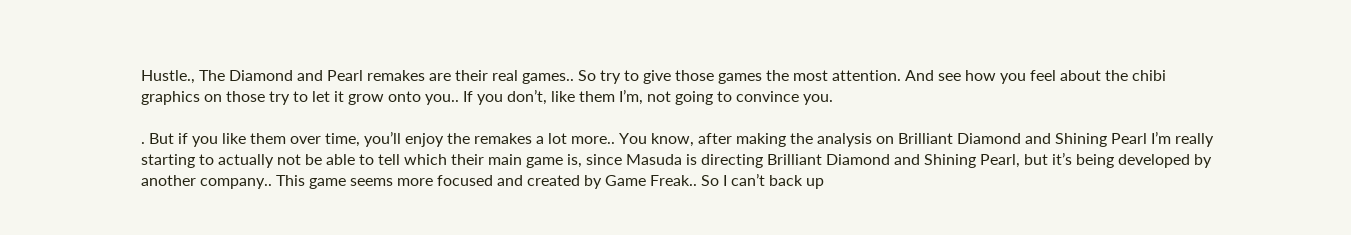Hustle., The Diamond and Pearl remakes are their real games.. So try to give those games the most attention. And see how you feel about the chibi graphics on those try to let it grow onto you.. If you don’t, like them I’m, not going to convince you.

. But if you like them over time, you’ll enjoy the remakes a lot more.. You know, after making the analysis on Brilliant Diamond and Shining Pearl I’m really starting to actually not be able to tell which their main game is, since Masuda is directing Brilliant Diamond and Shining Pearl, but it’s being developed by another company.. This game seems more focused and created by Game Freak.. So I can’t back up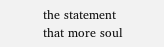the statement that more soul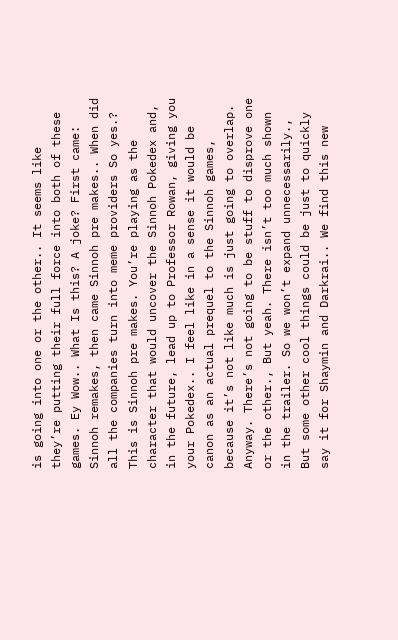is going into one or the other.. It seems like they’re putting their full force into both of these games. Ey Wow.. What Is this? A joke? First came: Sinnoh remakes, then came Sinnoh pre makes.. When did all the companies turn into meme providers So yes.? This is Sinnoh pre makes. You’re playing as the character that would uncover the Sinnoh Pokedex and, in the future, lead up to Professor Rowan, giving you your Pokedex.. I feel like in a sense it would be canon as an actual prequel to the Sinnoh games, because it’s not like much is just going to overlap. Anyway. There’s not going to be stuff to disprove one or the other., But yeah. There isn’t too much shown in the trailer. So we won’t expand unnecessarily., But some other cool things could be just to quickly say it for Shaymin and Darkrai.. We find this new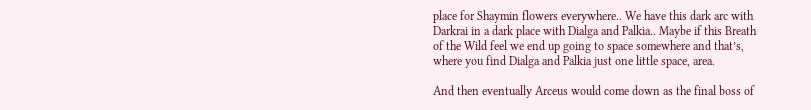place for Shaymin flowers everywhere.. We have this dark arc with Darkrai in a dark place with Dialga and Palkia.. Maybe if this Breath of the Wild feel we end up going to space somewhere and that’s, where you find Dialga and Palkia just one little space, area.

And then eventually Arceus would come down as the final boss of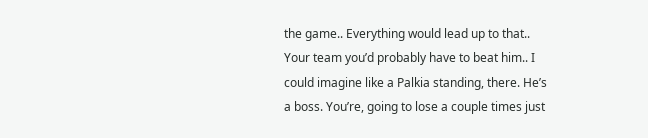the game.. Everything would lead up to that.. Your team you’d probably have to beat him.. I could imagine like a Palkia standing, there. He’s a boss. You’re, going to lose a couple times just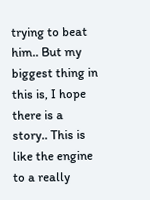trying to beat him.. But my biggest thing in this is, I hope there is a story.. This is like the engine to a really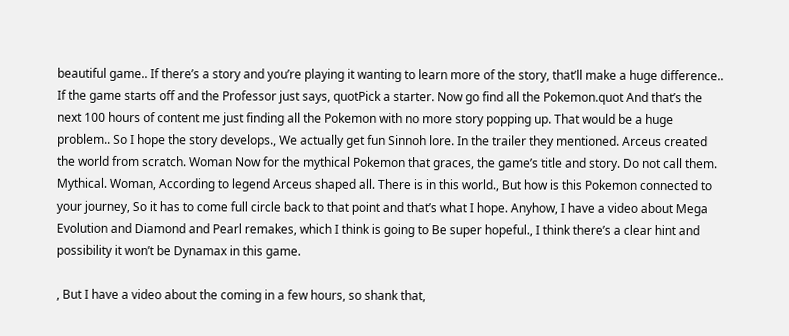beautiful game.. If there’s a story and you’re playing it wanting to learn more of the story, that’ll make a huge difference.. If the game starts off and the Professor just says, quotPick a starter. Now go find all the Pokemon.quot And that’s the next 100 hours of content me just finding all the Pokemon with no more story popping up. That would be a huge problem.. So I hope the story develops., We actually get fun Sinnoh lore. In the trailer they mentioned. Arceus created the world from scratch. Woman Now for the mythical Pokemon that graces, the game’s title and story. Do not call them. Mythical. Woman, According to legend Arceus shaped all. There is in this world., But how is this Pokemon connected to your journey, So it has to come full circle back to that point and that’s what I hope. Anyhow, I have a video about Mega Evolution and Diamond and Pearl remakes, which I think is going to Be super hopeful., I think there’s a clear hint and possibility it won’t be Dynamax in this game.

, But I have a video about the coming in a few hours, so shank that,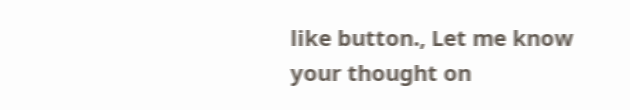like button., Let me know your thought on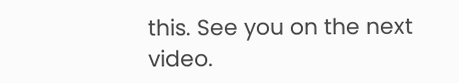this. See you on the next video.